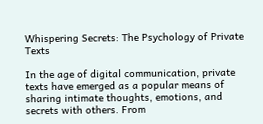Whispering Secrets: The Psychology of Private Texts

In the age of digital communication, private texts have emerged as a popular means of sharing intimate thoughts, emotions, and secrets with others. From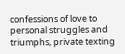confessions of love to personal struggles and triumphs, private texting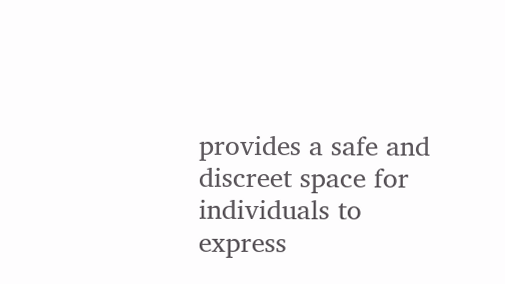provides a safe and discreet space for individuals to express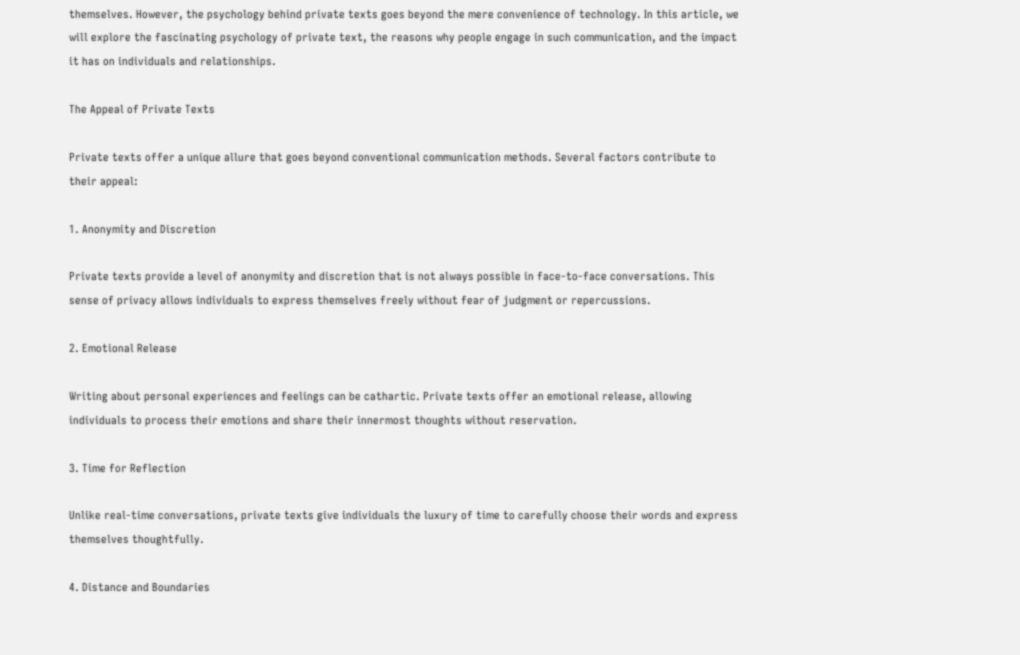themselves. However, the psychology behind private texts goes beyond the mere convenience of technology. In this article, we will explore the fascinating psychology of private text, the reasons why people engage in such communication, and the impact it has on individuals and relationships.

The Appeal of Private Texts

Private texts offer a unique allure that goes beyond conventional communication methods. Several factors contribute to their appeal:

1. Anonymity and Discretion

Private texts provide a level of anonymity and discretion that is not always possible in face-to-face conversations. This sense of privacy allows individuals to express themselves freely without fear of judgment or repercussions.

2. Emotional Release

Writing about personal experiences and feelings can be cathartic. Private texts offer an emotional release, allowing individuals to process their emotions and share their innermost thoughts without reservation.

3. Time for Reflection

Unlike real-time conversations, private texts give individuals the luxury of time to carefully choose their words and express themselves thoughtfully.

4. Distance and Boundaries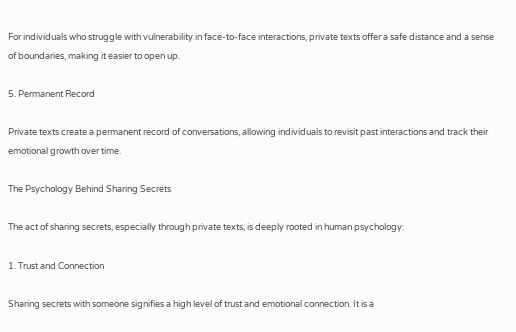For individuals who struggle with vulnerability in face-to-face interactions, private texts offer a safe distance and a sense of boundaries, making it easier to open up.

5. Permanent Record

Private texts create a permanent record of conversations, allowing individuals to revisit past interactions and track their emotional growth over time.

The Psychology Behind Sharing Secrets

The act of sharing secrets, especially through private texts, is deeply rooted in human psychology:

1. Trust and Connection

Sharing secrets with someone signifies a high level of trust and emotional connection. It is a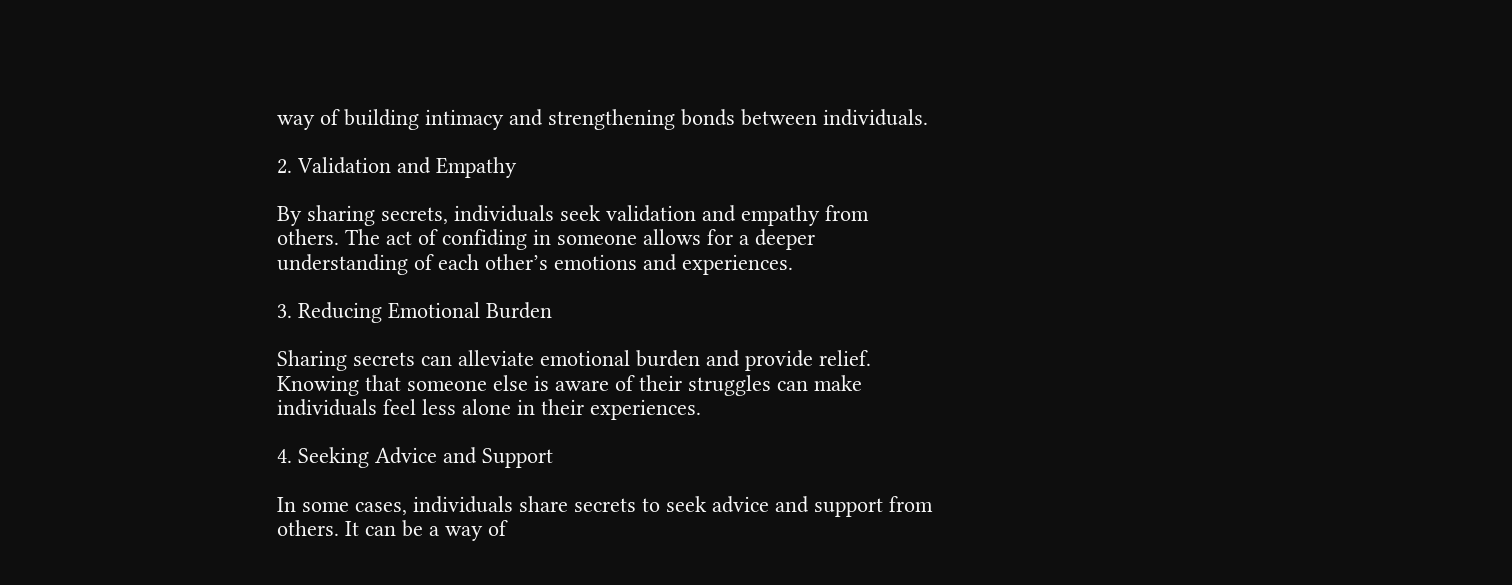way of building intimacy and strengthening bonds between individuals.

2. Validation and Empathy

By sharing secrets, individuals seek validation and empathy from others. The act of confiding in someone allows for a deeper understanding of each other’s emotions and experiences.

3. Reducing Emotional Burden

Sharing secrets can alleviate emotional burden and provide relief. Knowing that someone else is aware of their struggles can make individuals feel less alone in their experiences.

4. Seeking Advice and Support

In some cases, individuals share secrets to seek advice and support from others. It can be a way of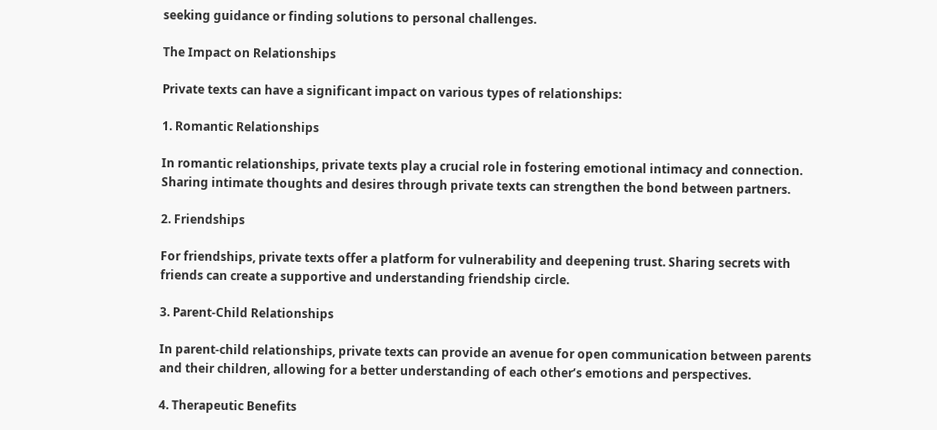seeking guidance or finding solutions to personal challenges.

The Impact on Relationships

Private texts can have a significant impact on various types of relationships:

1. Romantic Relationships

In romantic relationships, private texts play a crucial role in fostering emotional intimacy and connection. Sharing intimate thoughts and desires through private texts can strengthen the bond between partners.

2. Friendships

For friendships, private texts offer a platform for vulnerability and deepening trust. Sharing secrets with friends can create a supportive and understanding friendship circle.

3. Parent-Child Relationships

In parent-child relationships, private texts can provide an avenue for open communication between parents and their children, allowing for a better understanding of each other’s emotions and perspectives.

4. Therapeutic Benefits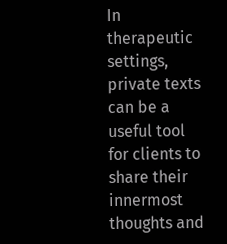In therapeutic settings, private texts can be a useful tool for clients to share their innermost thoughts and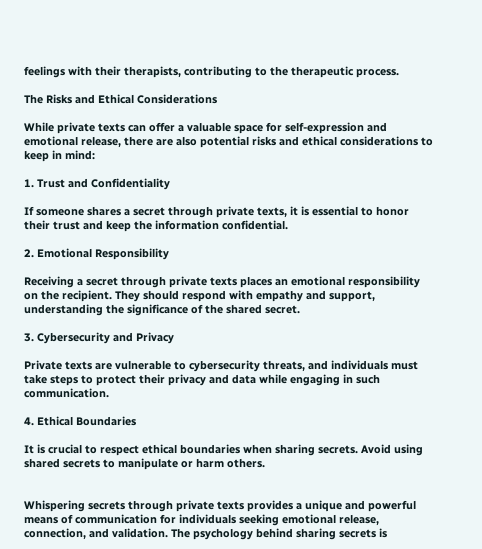feelings with their therapists, contributing to the therapeutic process.

The Risks and Ethical Considerations

While private texts can offer a valuable space for self-expression and emotional release, there are also potential risks and ethical considerations to keep in mind:

1. Trust and Confidentiality

If someone shares a secret through private texts, it is essential to honor their trust and keep the information confidential.

2. Emotional Responsibility

Receiving a secret through private texts places an emotional responsibility on the recipient. They should respond with empathy and support, understanding the significance of the shared secret.

3. Cybersecurity and Privacy

Private texts are vulnerable to cybersecurity threats, and individuals must take steps to protect their privacy and data while engaging in such communication.

4. Ethical Boundaries

It is crucial to respect ethical boundaries when sharing secrets. Avoid using shared secrets to manipulate or harm others.


Whispering secrets through private texts provides a unique and powerful means of communication for individuals seeking emotional release, connection, and validation. The psychology behind sharing secrets is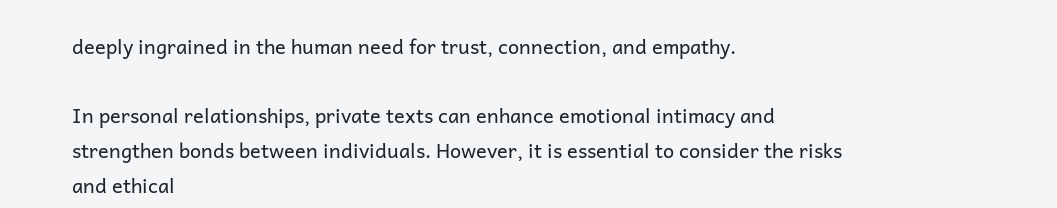deeply ingrained in the human need for trust, connection, and empathy.

In personal relationships, private texts can enhance emotional intimacy and strengthen bonds between individuals. However, it is essential to consider the risks and ethical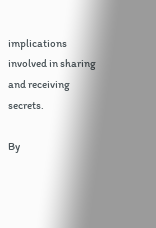implications involved in sharing and receiving secrets.

By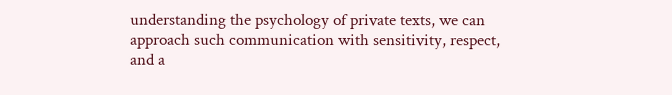understanding the psychology of private texts, we can approach such communication with sensitivity, respect, and a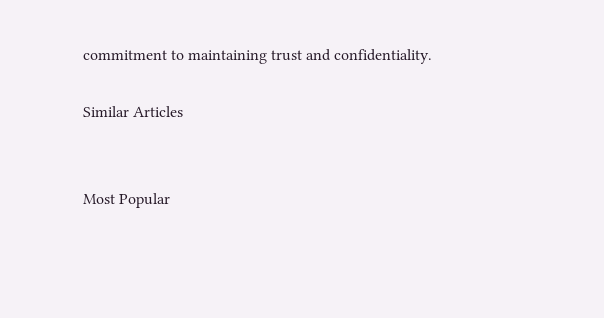commitment to maintaining trust and confidentiality.

Similar Articles


Most Popular